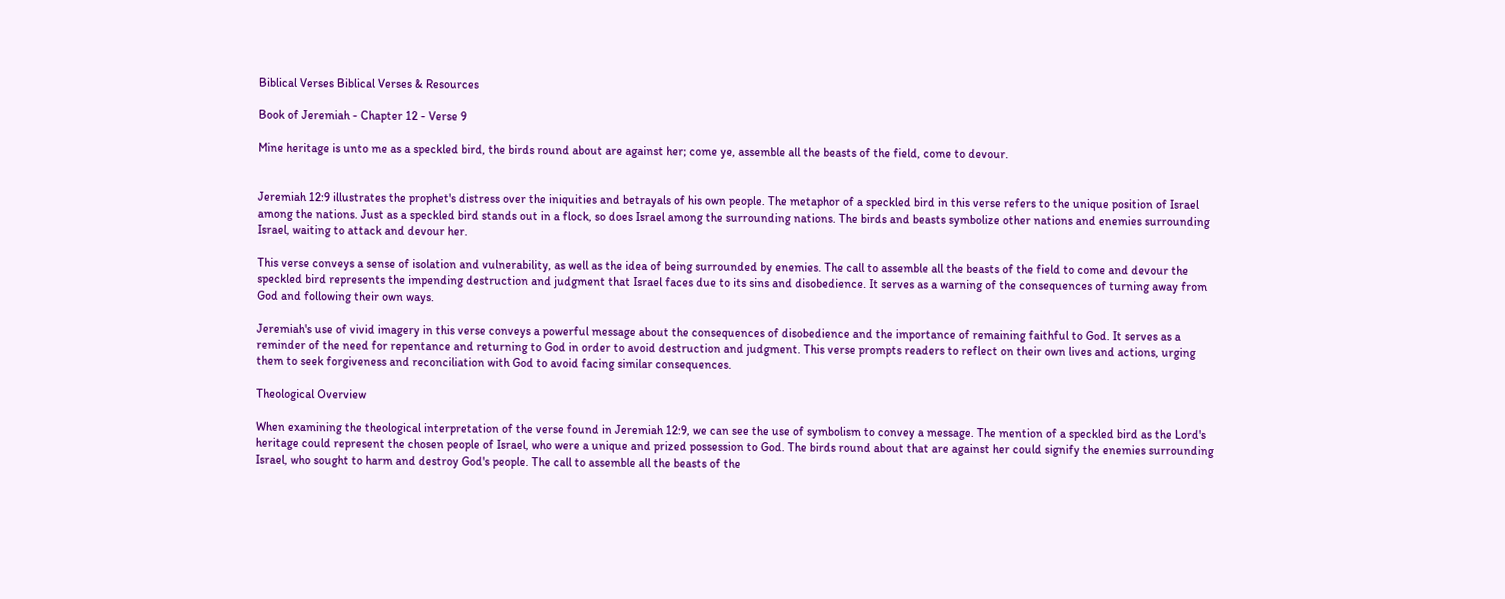Biblical Verses Biblical Verses & Resources

Book of Jeremiah - Chapter 12 - Verse 9

Mine heritage is unto me as a speckled bird, the birds round about are against her; come ye, assemble all the beasts of the field, come to devour.


Jeremiah 12:9 illustrates the prophet's distress over the iniquities and betrayals of his own people. The metaphor of a speckled bird in this verse refers to the unique position of Israel among the nations. Just as a speckled bird stands out in a flock, so does Israel among the surrounding nations. The birds and beasts symbolize other nations and enemies surrounding Israel, waiting to attack and devour her.

This verse conveys a sense of isolation and vulnerability, as well as the idea of being surrounded by enemies. The call to assemble all the beasts of the field to come and devour the speckled bird represents the impending destruction and judgment that Israel faces due to its sins and disobedience. It serves as a warning of the consequences of turning away from God and following their own ways.

Jeremiah's use of vivid imagery in this verse conveys a powerful message about the consequences of disobedience and the importance of remaining faithful to God. It serves as a reminder of the need for repentance and returning to God in order to avoid destruction and judgment. This verse prompts readers to reflect on their own lives and actions, urging them to seek forgiveness and reconciliation with God to avoid facing similar consequences.

Theological Overview

When examining the theological interpretation of the verse found in Jeremiah 12:9, we can see the use of symbolism to convey a message. The mention of a speckled bird as the Lord's heritage could represent the chosen people of Israel, who were a unique and prized possession to God. The birds round about that are against her could signify the enemies surrounding Israel, who sought to harm and destroy God's people. The call to assemble all the beasts of the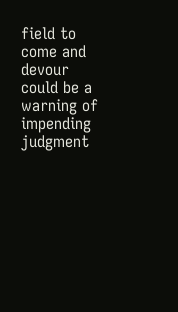field to come and devour could be a warning of impending judgment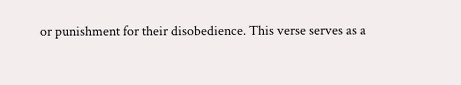or punishment for their disobedience. This verse serves as a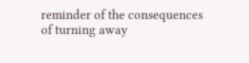reminder of the consequences of turning away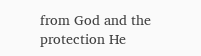from God and the protection He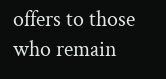offers to those who remain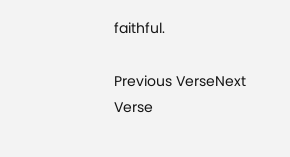faithful.

Previous VerseNext Verse